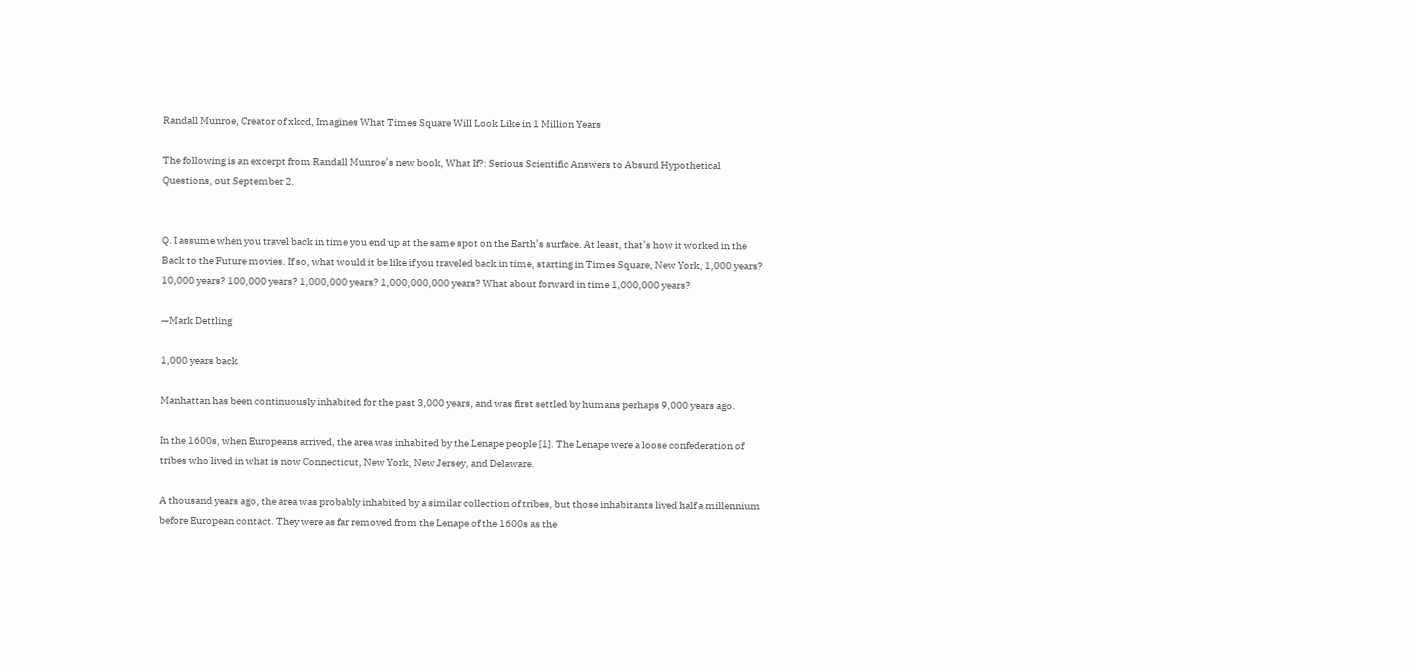Randall Munroe, Creator of xkcd, Imagines What Times Square Will Look Like in 1 Million Years

The following is an excerpt from Randall Munroe’s new book, What If?: Serious Scientific Answers to Absurd Hypothetical Questions, out September 2.


Q. I assume when you travel back in time you end up at the same spot on the Earth’s surface. At least, that’s how it worked in the Back to the Future movies. If so, what would it be like if you traveled back in time, starting in Times Square, New York, 1,000 years? 10,000 years? 100,000 years? 1,000,000 years? 1,000,000,000 years? What about forward in time 1,000,000 years?

—Mark Dettling

1,000 years back

Manhattan has been continuously inhabited for the past 3,000 years, and was first settled by humans perhaps 9,000 years ago.

In the 1600s, when Europeans arrived, the area was inhabited by the Lenape people [1]. The Lenape were a loose confederation of tribes who lived in what is now Connecticut, New York, New Jersey, and Delaware.

A thousand years ago, the area was probably inhabited by a similar collection of tribes, but those inhabitants lived half a millennium before European contact. They were as far removed from the Lenape of the 1600s as the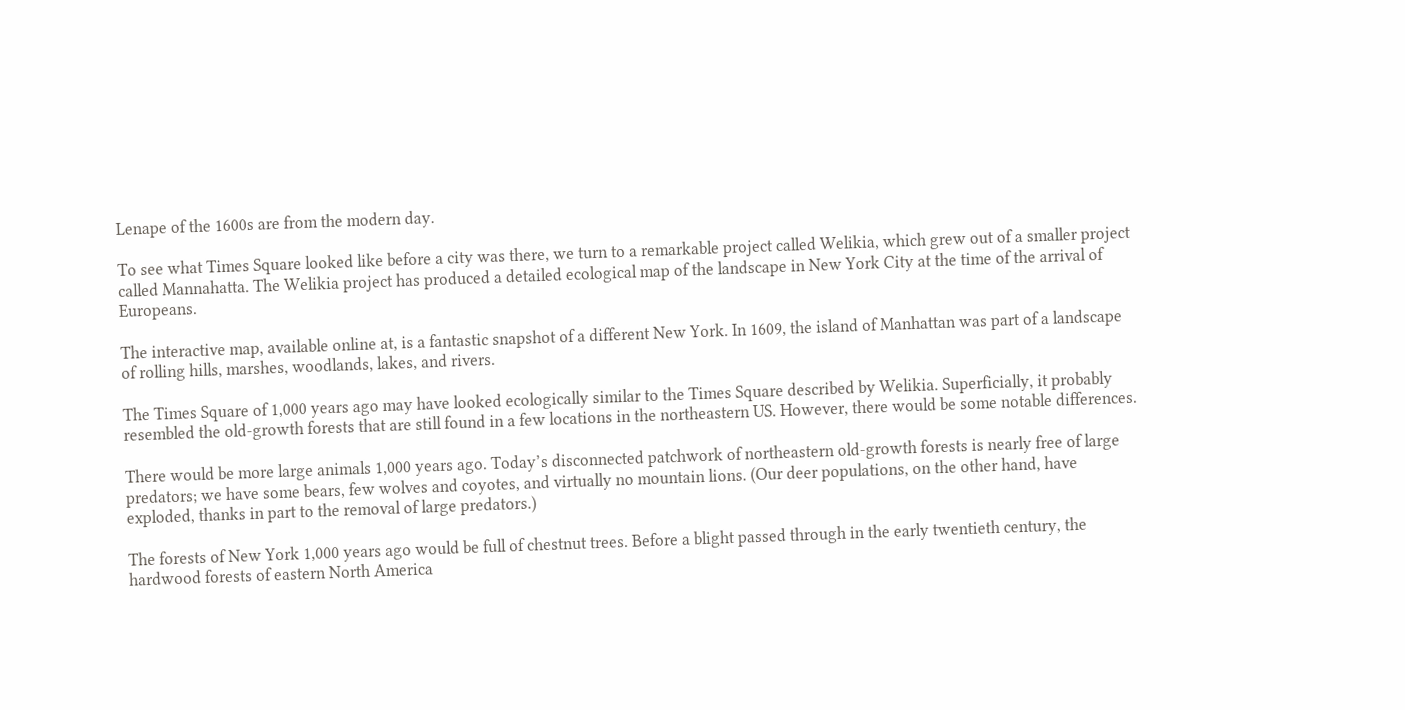Lenape of the 1600s are from the modern day.

To see what Times Square looked like before a city was there, we turn to a remarkable project called Welikia, which grew out of a smaller project called Mannahatta. The Welikia project has produced a detailed ecological map of the landscape in New York City at the time of the arrival of Europeans.

The interactive map, available online at, is a fantastic snapshot of a different New York. In 1609, the island of Manhattan was part of a landscape of rolling hills, marshes, woodlands, lakes, and rivers.

The Times Square of 1,000 years ago may have looked ecologically similar to the Times Square described by Welikia. Superficially, it probably resembled the old-growth forests that are still found in a few locations in the northeastern US. However, there would be some notable differences.

There would be more large animals 1,000 years ago. Today’s disconnected patchwork of northeastern old-growth forests is nearly free of large predators; we have some bears, few wolves and coyotes, and virtually no mountain lions. (Our deer populations, on the other hand, have exploded, thanks in part to the removal of large predators.)

The forests of New York 1,000 years ago would be full of chestnut trees. Before a blight passed through in the early twentieth century, the hardwood forests of eastern North America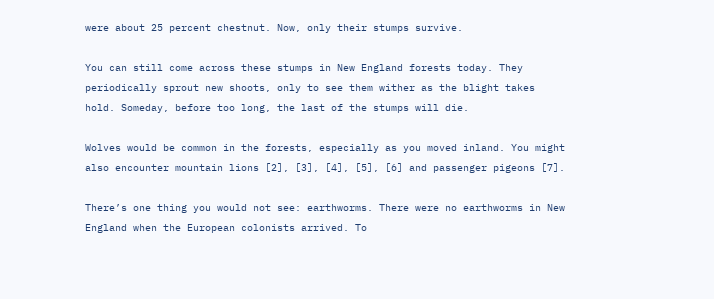were about 25 percent chestnut. Now, only their stumps survive.

You can still come across these stumps in New England forests today. They periodically sprout new shoots, only to see them wither as the blight takes hold. Someday, before too long, the last of the stumps will die.

Wolves would be common in the forests, especially as you moved inland. You might also encounter mountain lions [2], [3], [4], [5], [6] and passenger pigeons [7].

There’s one thing you would not see: earthworms. There were no earthworms in New England when the European colonists arrived. To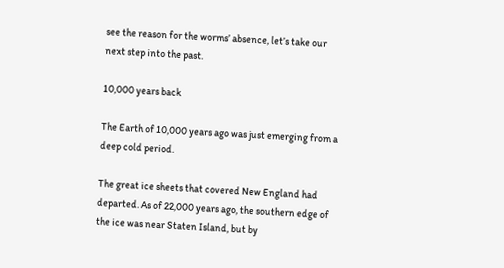see the reason for the worms’ absence, let’s take our next step into the past.

10,000 years back

The Earth of 10,000 years ago was just emerging from a deep cold period.

The great ice sheets that covered New England had departed. As of 22,000 years ago, the southern edge of the ice was near Staten Island, but by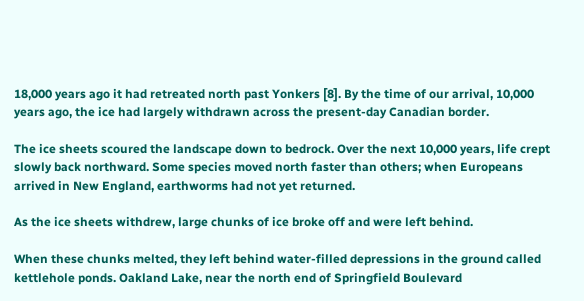18,000 years ago it had retreated north past Yonkers [8]. By the time of our arrival, 10,000 years ago, the ice had largely withdrawn across the present-day Canadian border.

The ice sheets scoured the landscape down to bedrock. Over the next 10,000 years, life crept slowly back northward. Some species moved north faster than others; when Europeans arrived in New England, earthworms had not yet returned.

As the ice sheets withdrew, large chunks of ice broke off and were left behind.

When these chunks melted, they left behind water-filled depressions in the ground called kettlehole ponds. Oakland Lake, near the north end of Springfield Boulevard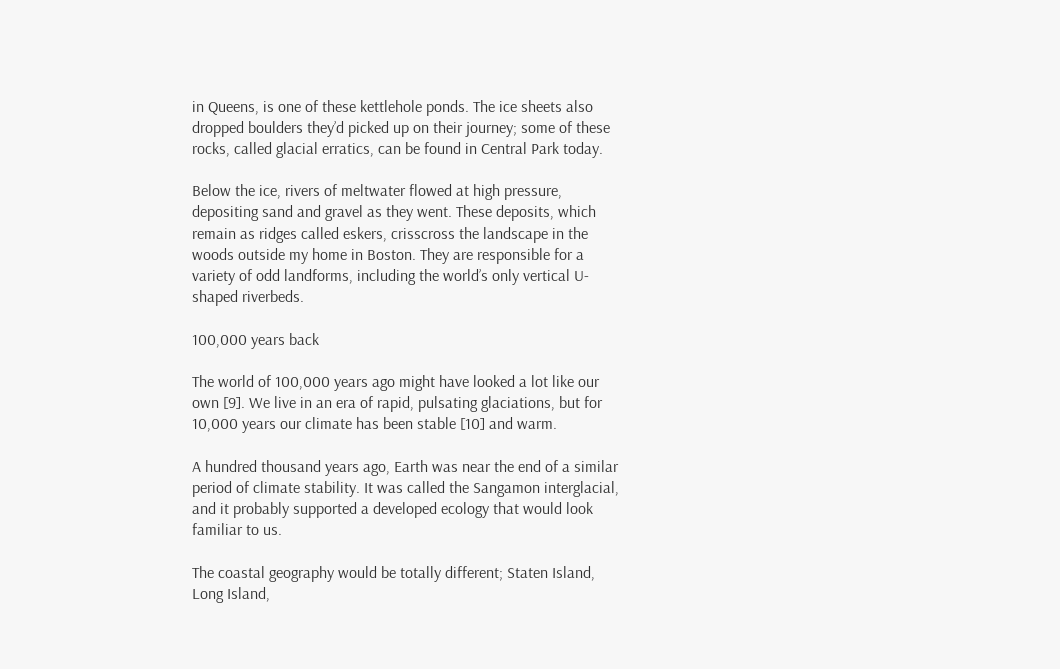in Queens, is one of these kettlehole ponds. The ice sheets also dropped boulders they’d picked up on their journey; some of these rocks, called glacial erratics, can be found in Central Park today.

Below the ice, rivers of meltwater flowed at high pressure, depositing sand and gravel as they went. These deposits, which remain as ridges called eskers, crisscross the landscape in the woods outside my home in Boston. They are responsible for a variety of odd landforms, including the world’s only vertical U-shaped riverbeds.

100,000 years back

The world of 100,000 years ago might have looked a lot like our own [9]. We live in an era of rapid, pulsating glaciations, but for 10,000 years our climate has been stable [10] and warm.

A hundred thousand years ago, Earth was near the end of a similar period of climate stability. It was called the Sangamon interglacial, and it probably supported a developed ecology that would look familiar to us.

The coastal geography would be totally different; Staten Island, Long Island,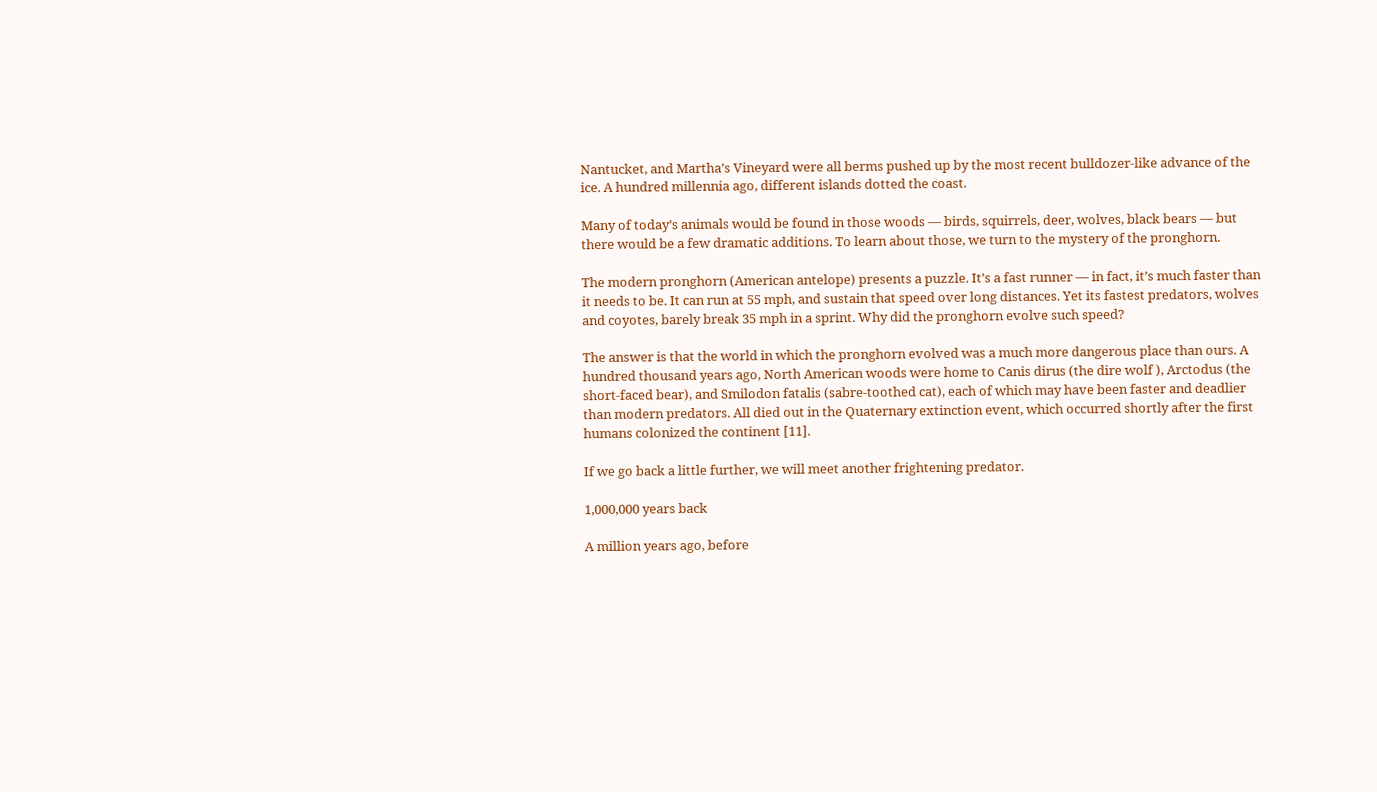Nantucket, and Martha’s Vineyard were all berms pushed up by the most recent bulldozer-like advance of the ice. A hundred millennia ago, different islands dotted the coast.

Many of today’s animals would be found in those woods — birds, squirrels, deer, wolves, black bears — but there would be a few dramatic additions. To learn about those, we turn to the mystery of the pronghorn.

The modern pronghorn (American antelope) presents a puzzle. It’s a fast runner — in fact, it’s much faster than it needs to be. It can run at 55 mph, and sustain that speed over long distances. Yet its fastest predators, wolves and coyotes, barely break 35 mph in a sprint. Why did the pronghorn evolve such speed?

The answer is that the world in which the pronghorn evolved was a much more dangerous place than ours. A hundred thousand years ago, North American woods were home to Canis dirus (the dire wolf ), Arctodus (the short-faced bear), and Smilodon fatalis (sabre-toothed cat), each of which may have been faster and deadlier than modern predators. All died out in the Quaternary extinction event, which occurred shortly after the first humans colonized the continent [11].

If we go back a little further, we will meet another frightening predator.

1,000,000 years back

A million years ago, before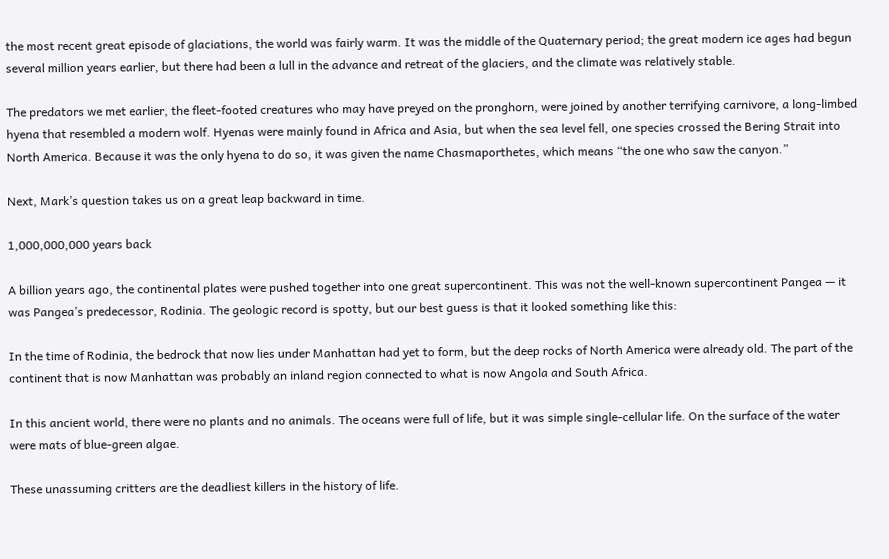the most recent great episode of glaciations, the world was fairly warm. It was the middle of the Quaternary period; the great modern ice ages had begun several million years earlier, but there had been a lull in the advance and retreat of the glaciers, and the climate was relatively stable.

The predators we met earlier, the fleet-footed creatures who may have preyed on the pronghorn, were joined by another terrifying carnivore, a long-limbed hyena that resembled a modern wolf. Hyenas were mainly found in Africa and Asia, but when the sea level fell, one species crossed the Bering Strait into North America. Because it was the only hyena to do so, it was given the name Chasmaporthetes, which means “the one who saw the canyon.”

Next, Mark’s question takes us on a great leap backward in time.

1,000,000,000 years back

A billion years ago, the continental plates were pushed together into one great supercontinent. This was not the well-known supercontinent Pangea — it was Pangea’s predecessor, Rodinia. The geologic record is spotty, but our best guess is that it looked something like this:

In the time of Rodinia, the bedrock that now lies under Manhattan had yet to form, but the deep rocks of North America were already old. The part of the continent that is now Manhattan was probably an inland region connected to what is now Angola and South Africa.

In this ancient world, there were no plants and no animals. The oceans were full of life, but it was simple single-cellular life. On the surface of the water were mats of blue-green algae.

These unassuming critters are the deadliest killers in the history of life.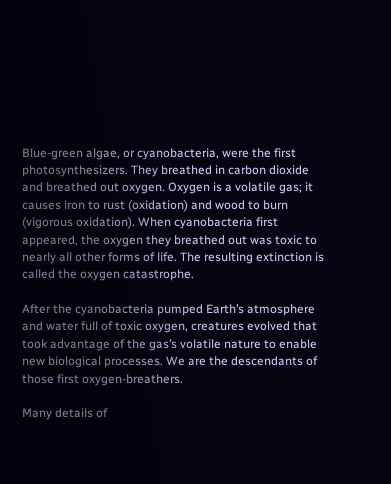Blue-green algae, or cyanobacteria, were the first photosynthesizers. They breathed in carbon dioxide and breathed out oxygen. Oxygen is a volatile gas; it causes iron to rust (oxidation) and wood to burn (vigorous oxidation). When cyanobacteria first appeared, the oxygen they breathed out was toxic to nearly all other forms of life. The resulting extinction is called the oxygen catastrophe.

After the cyanobacteria pumped Earth’s atmosphere and water full of toxic oxygen, creatures evolved that took advantage of the gas’s volatile nature to enable new biological processes. We are the descendants of those first oxygen-breathers.

Many details of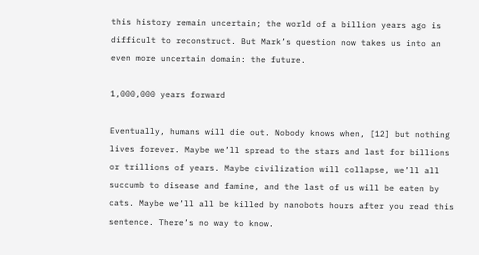this history remain uncertain; the world of a billion years ago is difficult to reconstruct. But Mark’s question now takes us into an even more uncertain domain: the future.

1,000,000 years forward

Eventually, humans will die out. Nobody knows when, [12] but nothing lives forever. Maybe we’ll spread to the stars and last for billions or trillions of years. Maybe civilization will collapse, we’ll all succumb to disease and famine, and the last of us will be eaten by cats. Maybe we’ll all be killed by nanobots hours after you read this sentence. There’s no way to know.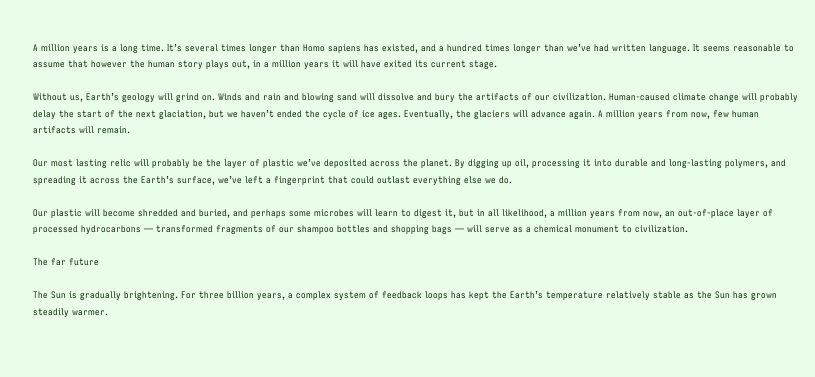A million years is a long time. It’s several times longer than Homo sapiens has existed, and a hundred times longer than we’ve had written language. It seems reasonable to assume that however the human story plays out, in a million years it will have exited its current stage.

Without us, Earth’s geology will grind on. Winds and rain and blowing sand will dissolve and bury the artifacts of our civilization. Human-caused climate change will probably delay the start of the next glaciation, but we haven’t ended the cycle of ice ages. Eventually, the glaciers will advance again. A million years from now, few human artifacts will remain.

Our most lasting relic will probably be the layer of plastic we’ve deposited across the planet. By digging up oil, processing it into durable and long-lasting polymers, and spreading it across the Earth’s surface, we’ve left a fingerprint that could outlast everything else we do.

Our plastic will become shredded and buried, and perhaps some microbes will learn to digest it, but in all likelihood, a million years from now, an out-of-place layer of processed hydrocarbons — transformed fragments of our shampoo bottles and shopping bags — will serve as a chemical monument to civilization.

The far future

The Sun is gradually brightening. For three billion years, a complex system of feedback loops has kept the Earth’s temperature relatively stable as the Sun has grown steadily warmer.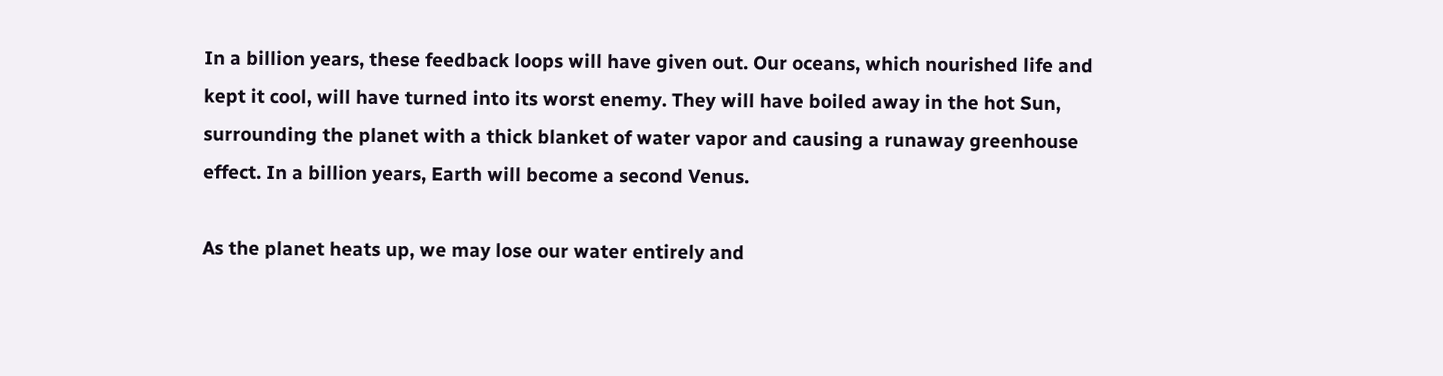In a billion years, these feedback loops will have given out. Our oceans, which nourished life and kept it cool, will have turned into its worst enemy. They will have boiled away in the hot Sun, surrounding the planet with a thick blanket of water vapor and causing a runaway greenhouse effect. In a billion years, Earth will become a second Venus.

As the planet heats up, we may lose our water entirely and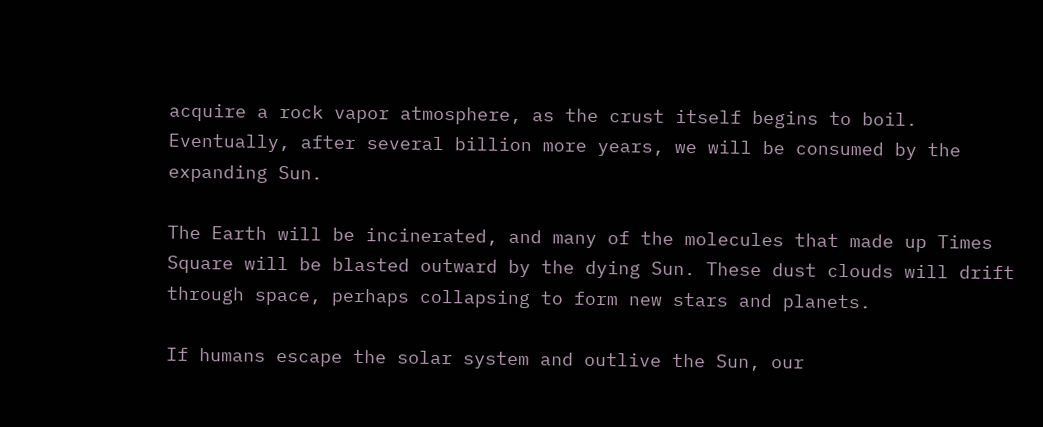acquire a rock vapor atmosphere, as the crust itself begins to boil. Eventually, after several billion more years, we will be consumed by the expanding Sun.

The Earth will be incinerated, and many of the molecules that made up Times Square will be blasted outward by the dying Sun. These dust clouds will drift through space, perhaps collapsing to form new stars and planets.

If humans escape the solar system and outlive the Sun, our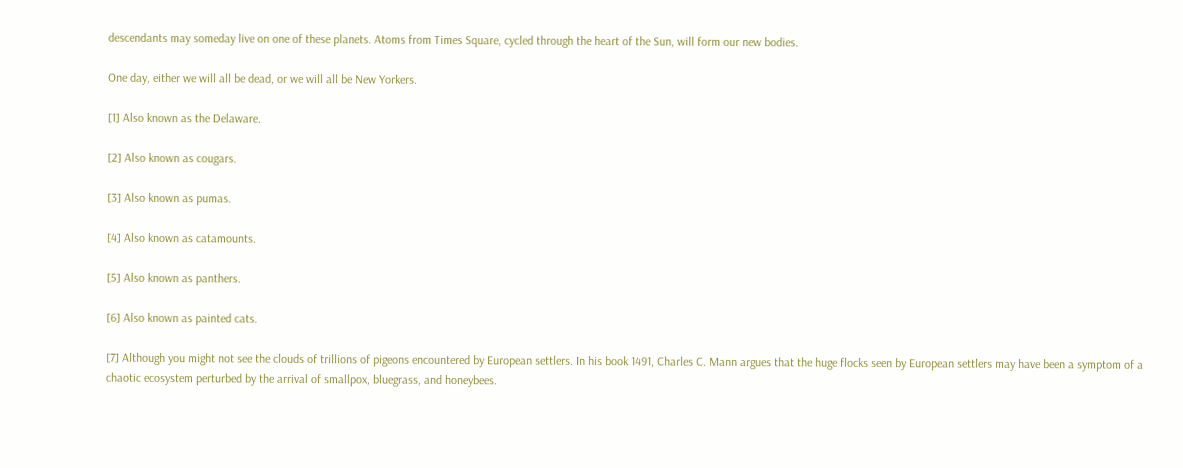descendants may someday live on one of these planets. Atoms from Times Square, cycled through the heart of the Sun, will form our new bodies.

One day, either we will all be dead, or we will all be New Yorkers.

[1] Also known as the Delaware.

[2] Also known as cougars.

[3] Also known as pumas.

[4] Also known as catamounts.

[5] Also known as panthers.

[6] Also known as painted cats.

[7] Although you might not see the clouds of trillions of pigeons encountered by European settlers. In his book 1491, Charles C. Mann argues that the huge flocks seen by European settlers may have been a symptom of a chaotic ecosystem perturbed by the arrival of smallpox, bluegrass, and honeybees.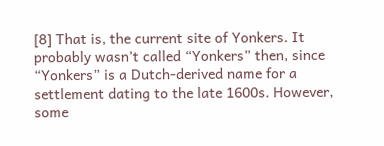[8] That is, the current site of Yonkers. It probably wasn’t called “Yonkers” then, since “Yonkers” is a Dutch-derived name for a settlement dating to the late 1600s. However, some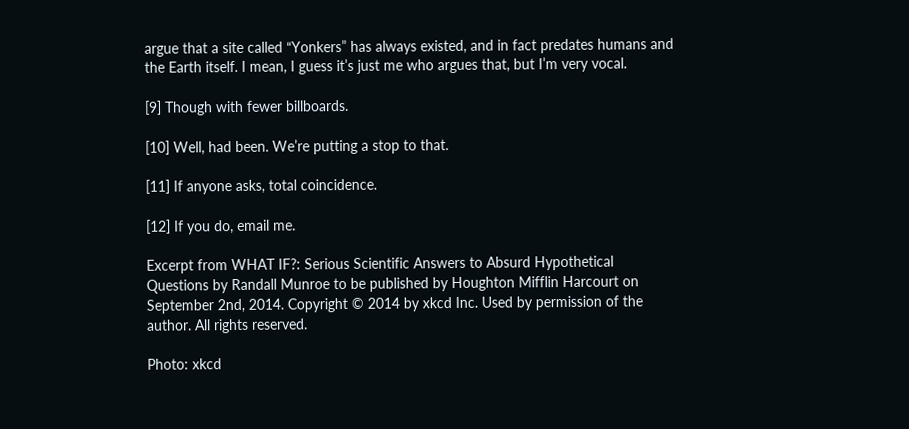argue that a site called “Yonkers” has always existed, and in fact predates humans and the Earth itself. I mean, I guess it’s just me who argues that, but I’m very vocal.

[9] Though with fewer billboards.

[10] Well, had been. We’re putting a stop to that.

[11] If anyone asks, total coincidence.

[12] If you do, email me.

Excerpt from WHAT IF?: Serious Scientific Answers to Absurd Hypothetical Questions by Randall Munroe to be published by Houghton Mifflin Harcourt on September 2nd, 2014. Copyright © 2014 by xkcd Inc. Used by permission of the author. All rights reserved.

Photo: xkcd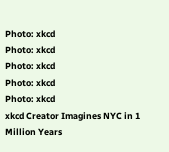Photo: xkcd
Photo: xkcd
Photo: xkcd
Photo: xkcd
Photo: xkcd
xkcd Creator Imagines NYC in 1 Million Years